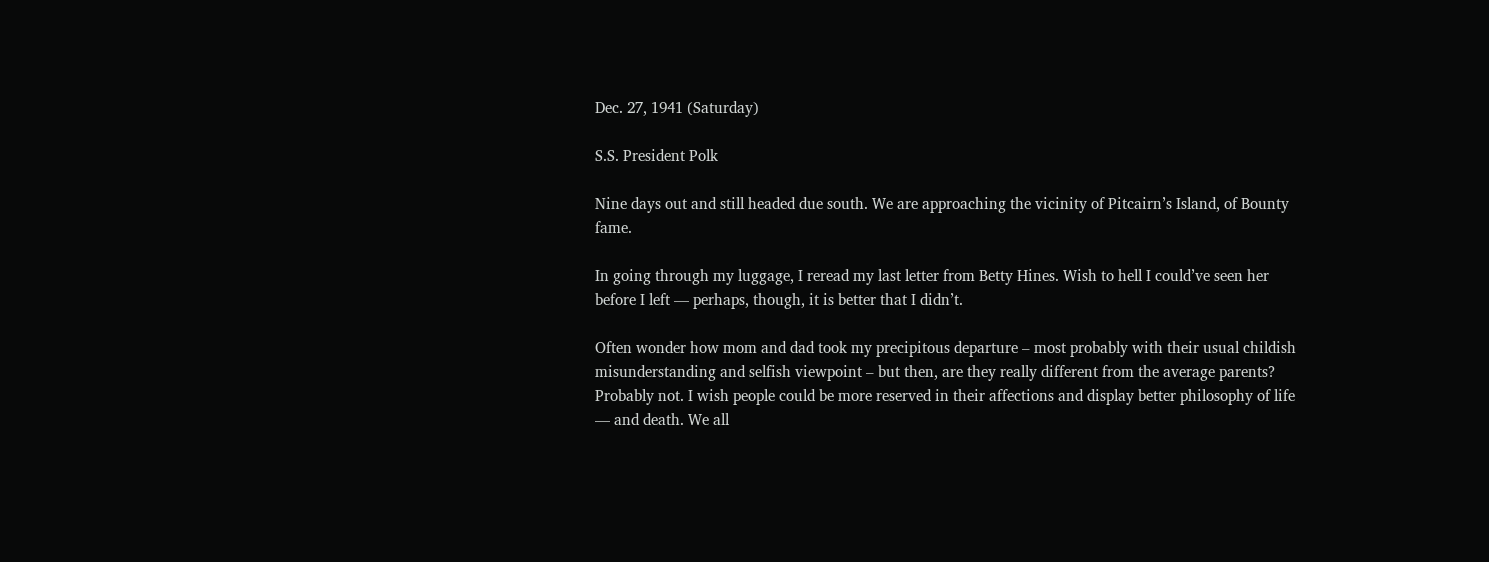Dec. 27, 1941 (Saturday)

S.S. President Polk

Nine days out and still headed due south. We are approaching the vicinity of Pitcairn’s Island, of Bounty fame.

In going through my luggage, I reread my last letter from Betty Hines. Wish to hell I could’ve seen her before I left — perhaps, though, it is better that I didn’t.

Often wonder how mom and dad took my precipitous departure – most probably with their usual childish misunderstanding and selfish viewpoint – but then, are they really different from the average parents? Probably not. I wish people could be more reserved in their affections and display better philosophy of life — and death. We all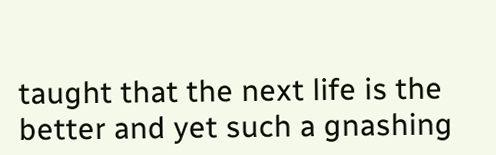taught that the next life is the better and yet such a gnashing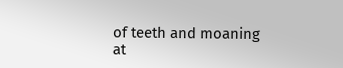of teeth and moaning at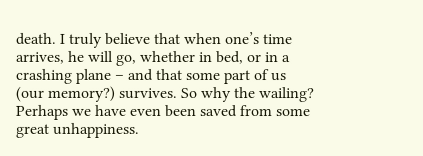death. I truly believe that when one’s time arrives, he will go, whether in bed, or in a crashing plane – and that some part of us (our memory?) survives. So why the wailing? Perhaps we have even been saved from some great unhappiness.